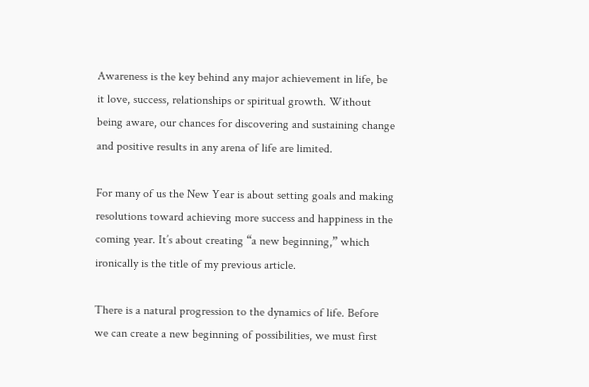Awareness is the key behind any major achievement in life, be it love, success, relationships or spiritual growth. Without being aware, our chances for discovering and sustaining change and positive results in any arena of life are limited.

For many of us the New Year is about setting goals and making resolutions toward achieving more success and happiness in the coming year. It’s about creating “a new beginning,” which ironically is the title of my previous article.

There is a natural progression to the dynamics of life. Before we can create a new beginning of possibilities, we must first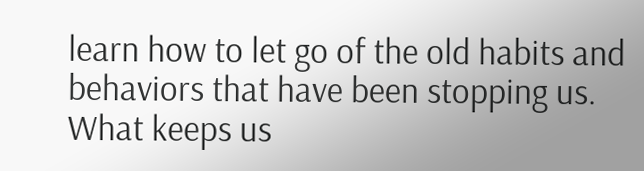learn how to let go of the old habits and behaviors that have been stopping us. What keeps us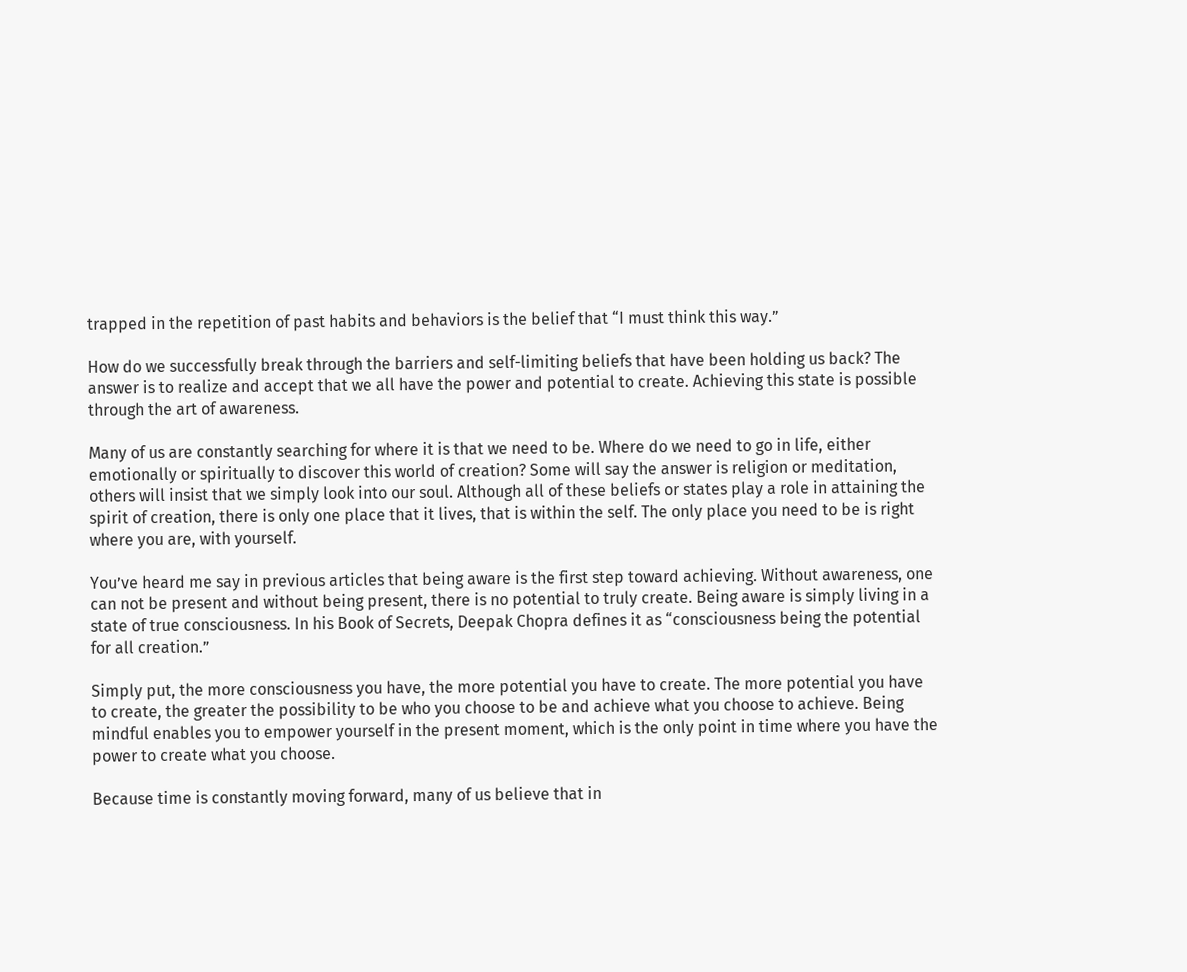trapped in the repetition of past habits and behaviors is the belief that “I must think this way.”

How do we successfully break through the barriers and self-limiting beliefs that have been holding us back? The answer is to realize and accept that we all have the power and potential to create. Achieving this state is possible through the art of awareness.

Many of us are constantly searching for where it is that we need to be. Where do we need to go in life, either emotionally or spiritually to discover this world of creation? Some will say the answer is religion or meditation, others will insist that we simply look into our soul. Although all of these beliefs or states play a role in attaining the spirit of creation, there is only one place that it lives, that is within the self. The only place you need to be is right where you are, with yourself.

You’ve heard me say in previous articles that being aware is the first step toward achieving. Without awareness, one can not be present and without being present, there is no potential to truly create. Being aware is simply living in a state of true consciousness. In his Book of Secrets, Deepak Chopra defines it as “consciousness being the potential for all creation.”

Simply put, the more consciousness you have, the more potential you have to create. The more potential you have to create, the greater the possibility to be who you choose to be and achieve what you choose to achieve. Being mindful enables you to empower yourself in the present moment, which is the only point in time where you have the power to create what you choose.

Because time is constantly moving forward, many of us believe that in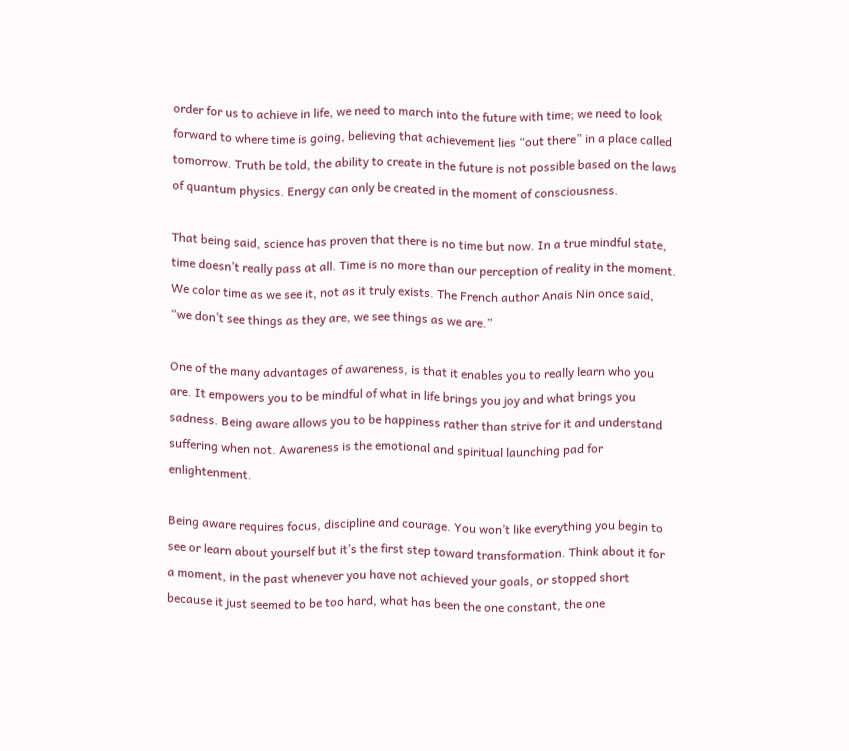order for us to achieve in life, we need to march into the future with time; we need to look forward to where time is going, believing that achievement lies “out there” in a place called tomorrow. Truth be told, the ability to create in the future is not possible based on the laws of quantum physics. Energy can only be created in the moment of consciousness.

That being said, science has proven that there is no time but now. In a true mindful state, time doesn’t really pass at all. Time is no more than our perception of reality in the moment. We color time as we see it, not as it truly exists. The French author Anais Nin once said, “we don’t see things as they are, we see things as we are.”

One of the many advantages of awareness, is that it enables you to really learn who you are. It empowers you to be mindful of what in life brings you joy and what brings you sadness. Being aware allows you to be happiness rather than strive for it and understand suffering when not. Awareness is the emotional and spiritual launching pad for enlightenment.

Being aware requires focus, discipline and courage. You won’t like everything you begin to see or learn about yourself but it’s the first step toward transformation. Think about it for a moment, in the past whenever you have not achieved your goals, or stopped short because it just seemed to be too hard, what has been the one constant, the one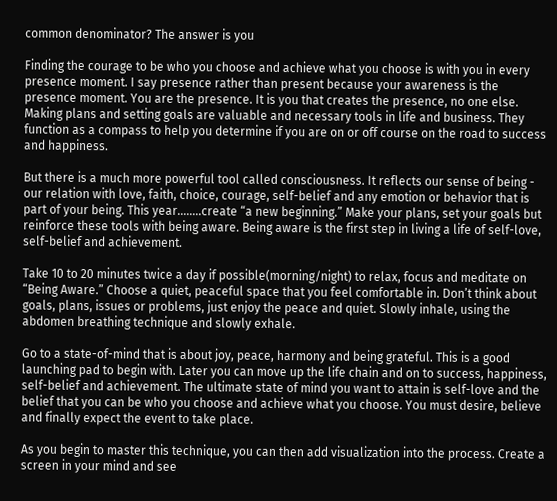common denominator? The answer is you

Finding the courage to be who you choose and achieve what you choose is with you in every presence moment. I say presence rather than present because your awareness is the presence moment. You are the presence. It is you that creates the presence, no one else. Making plans and setting goals are valuable and necessary tools in life and business. They function as a compass to help you determine if you are on or off course on the road to success and happiness.

But there is a much more powerful tool called consciousness. It reflects our sense of being - our relation with love, faith, choice, courage, self-belief and any emotion or behavior that is part of your being. This year........create “a new beginning.” Make your plans, set your goals but reinforce these tools with being aware. Being aware is the first step in living a life of self-love, self-belief and achievement.

Take 10 to 20 minutes twice a day if possible(morning/night) to relax, focus and meditate on “Being Aware.” Choose a quiet, peaceful space that you feel comfortable in. Don’t think about goals, plans, issues or problems, just enjoy the peace and quiet. Slowly inhale, using the abdomen breathing technique and slowly exhale.

Go to a state-of-mind that is about joy, peace, harmony and being grateful. This is a good launching pad to begin with. Later you can move up the life chain and on to success, happiness, self-belief and achievement. The ultimate state of mind you want to attain is self-love and the belief that you can be who you choose and achieve what you choose. You must desire, believe and finally expect the event to take place.

As you begin to master this technique, you can then add visualization into the process. Create a screen in your mind and see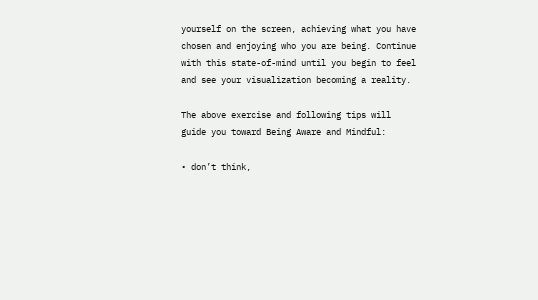yourself on the screen, achieving what you have chosen and enjoying who you are being. Continue with this state-of-mind until you begin to feel and see your visualization becoming a reality.

The above exercise and following tips will guide you toward Being Aware and Mindful:

• don’t think,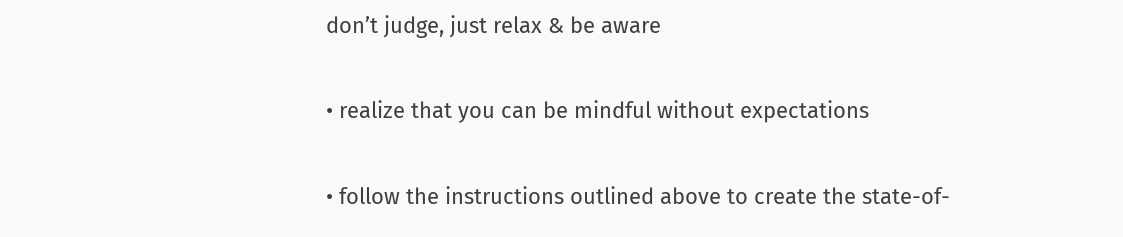don’t judge, just relax & be aware

• realize that you can be mindful without expectations

• follow the instructions outlined above to create the state-of-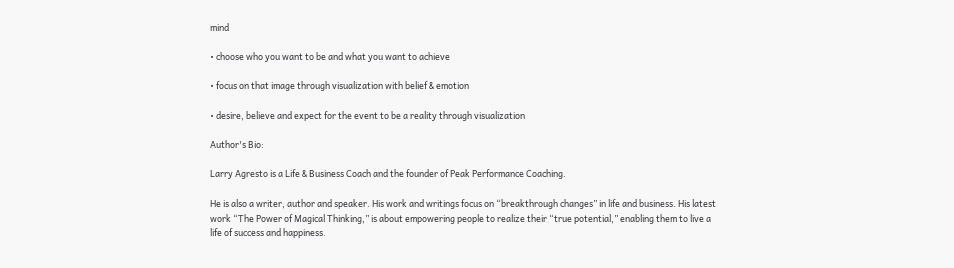mind

• choose who you want to be and what you want to achieve

• focus on that image through visualization with belief & emotion

• desire, believe and expect for the event to be a reality through visualization

Author's Bio:

Larry Agresto is a Life & Business Coach and the founder of Peak Performance Coaching.

He is also a writer, author and speaker. His work and writings focus on “breakthrough changes” in life and business. His latest work “The Power of Magical Thinking,” is about empowering people to realize their “true potential,” enabling them to live a life of success and happiness.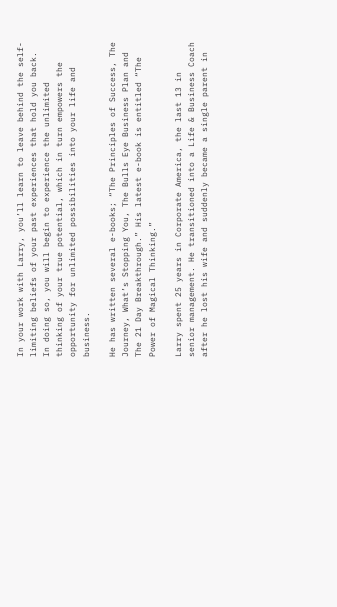In your work with Larry, you’ll learn to leave behind the self-limiting beliefs of your past experiences that hold you back. In doing so, you will begin to experience the unlimited thinking of your true potential, which in turn empowers the opportunity for unlimited possibilities into your life and business.

He has written several e-books; “The Principles of Success, The Journey, What’s Stopping You, The Bulls Eye Business Plan and The 21 Day Breakthrough.” His latest e-book is entitled “The Power of Magical Thinking.”

Larry spent 25 years in Corporate America, the last 13 in senior management. He transitioned into a Life & Business Coach after he lost his wife and suddenly became a single parent in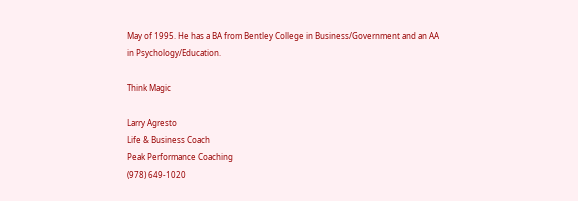May of 1995. He has a BA from Bentley College in Business/Government and an AA in Psychology/Education.

Think Magic

Larry Agresto
Life & Business Coach
Peak Performance Coaching
(978) 649-1020